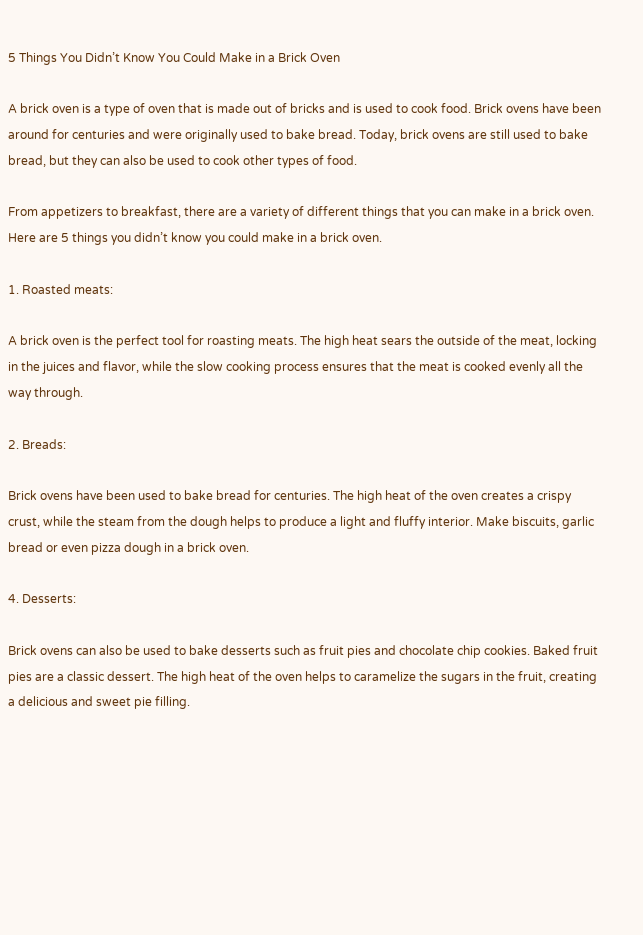5 Things You Didn’t Know You Could Make in a Brick Oven

A brick oven is a type of oven that is made out of bricks and is used to cook food. Brick ovens have been around for centuries and were originally used to bake bread. Today, brick ovens are still used to bake bread, but they can also be used to cook other types of food.

From appetizers to breakfast, there are a variety of different things that you can make in a brick oven. Here are 5 things you didn’t know you could make in a brick oven.

1. Roasted meats:

A brick oven is the perfect tool for roasting meats. The high heat sears the outside of the meat, locking in the juices and flavor, while the slow cooking process ensures that the meat is cooked evenly all the way through.

2. Breads:

Brick ovens have been used to bake bread for centuries. The high heat of the oven creates a crispy crust, while the steam from the dough helps to produce a light and fluffy interior. Make biscuits, garlic bread or even pizza dough in a brick oven.

4. Desserts:

Brick ovens can also be used to bake desserts such as fruit pies and chocolate chip cookies. Baked fruit pies are a classic dessert. The high heat of the oven helps to caramelize the sugars in the fruit, creating a delicious and sweet pie filling.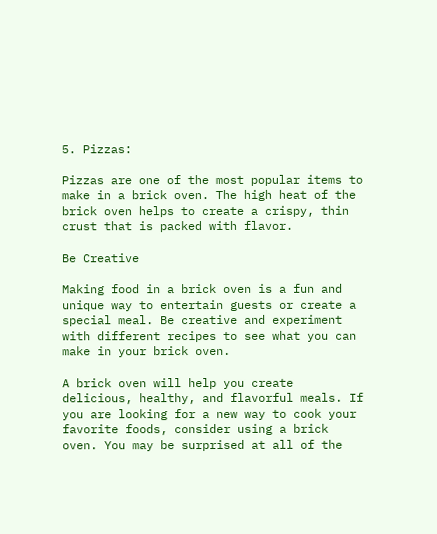5. Pizzas:

Pizzas are one of the most popular items to make in a brick oven. The high heat of the brick oven helps to create a crispy, thin crust that is packed with flavor.

Be Creative

Making food in a brick oven is a fun and unique way to entertain guests or create a special meal. Be creative and experiment with different recipes to see what you can make in your brick oven.

A brick oven will help you create delicious, healthy, and flavorful meals. If you are looking for a new way to cook your favorite foods, consider using a brick oven. You may be surprised at all of the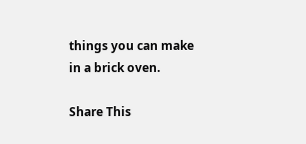things you can make in a brick oven.

Share This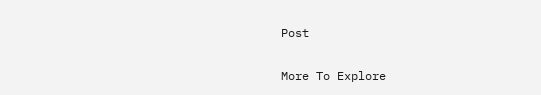Post

More To Explore